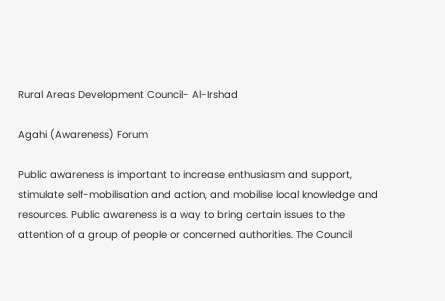Rural Areas Development Council- Al-Irshad

Agahi (Awareness) Forum

Public awareness is important to increase enthusiasm and support, stimulate self-mobilisation and action, and mobilise local knowledge and resources. Public awareness is a way to bring certain issues to the attention of a group of people or concerned authorities. The Council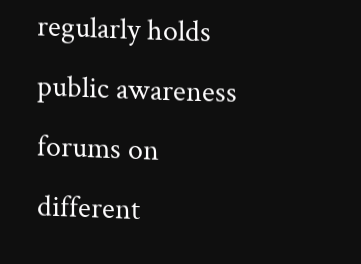regularly holds public awareness forums on different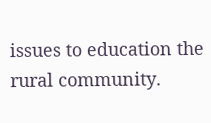issues to education the rural community.